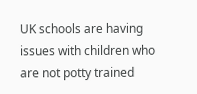UK schools are having issues with children who are not potty trained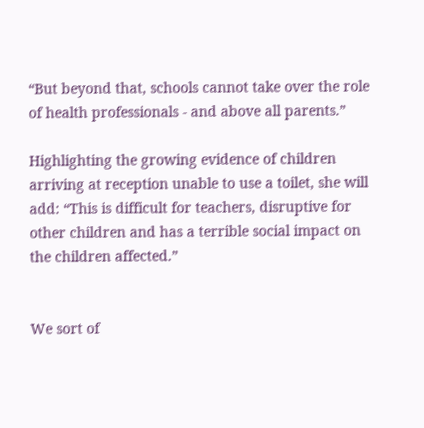“But beyond that, schools cannot take over the role of health professionals - and above all parents.”

Highlighting the growing evidence of children arriving at reception unable to use a toilet, she will add: “This is difficult for teachers, disruptive for other children and has a terrible social impact on the children affected.”


We sort of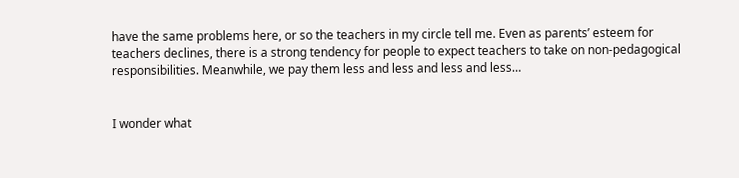have the same problems here, or so the teachers in my circle tell me. Even as parents’ esteem for teachers declines, there is a strong tendency for people to expect teachers to take on non-pedagogical responsibilities. Meanwhile, we pay them less and less and less and less…


I wonder what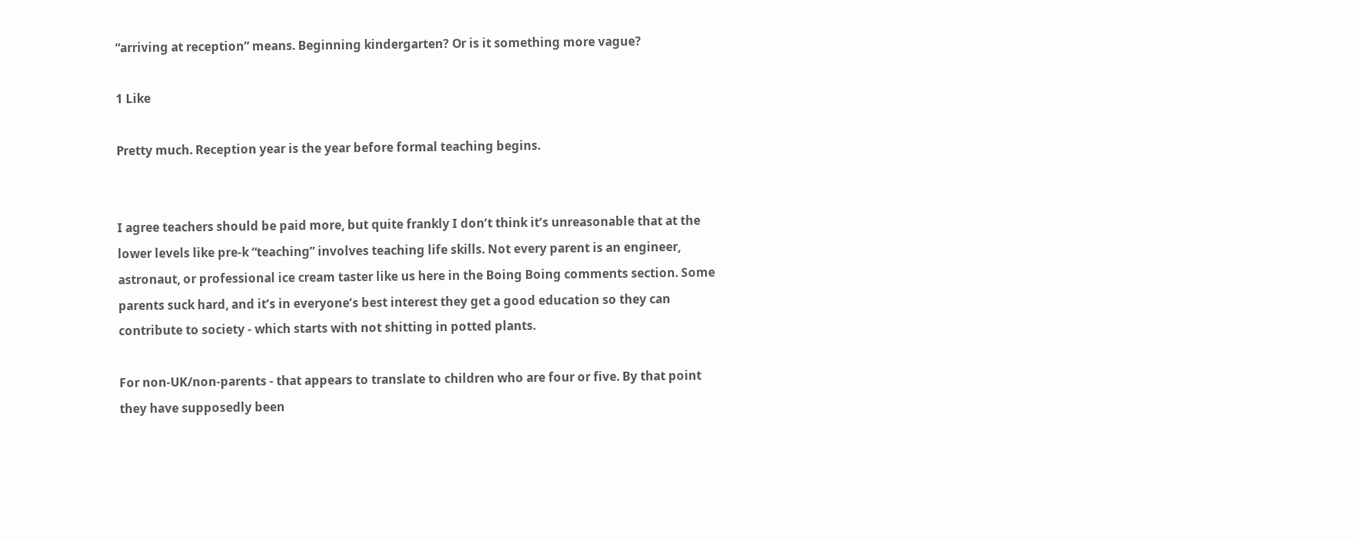“arriving at reception” means. Beginning kindergarten? Or is it something more vague?

1 Like

Pretty much. Reception year is the year before formal teaching begins.


I agree teachers should be paid more, but quite frankly I don’t think it’s unreasonable that at the lower levels like pre-k “teaching” involves teaching life skills. Not every parent is an engineer, astronaut, or professional ice cream taster like us here in the Boing Boing comments section. Some parents suck hard, and it’s in everyone’s best interest they get a good education so they can contribute to society - which starts with not shitting in potted plants.

For non-UK/non-parents - that appears to translate to children who are four or five. By that point they have supposedly been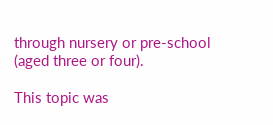through nursery or pre-school (aged three or four).

This topic was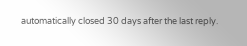automatically closed 30 days after the last reply.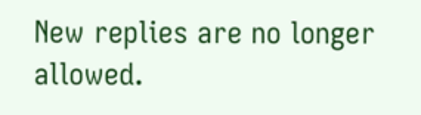New replies are no longer allowed.